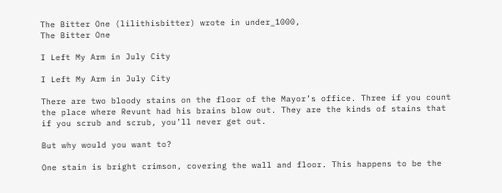The Bitter One (lilithisbitter) wrote in under_1000,
The Bitter One

I Left My Arm in July City

I Left My Arm in July City

There are two bloody stains on the floor of the Mayor’s office. Three if you count the place where Revunt had his brains blow out. They are the kinds of stains that if you scrub and scrub, you’ll never get out.

But why would you want to?

One stain is bright crimson, covering the wall and floor. This happens to be the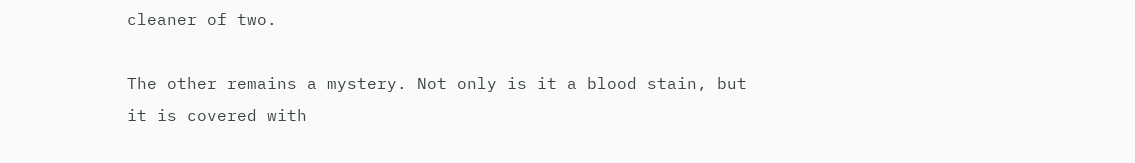cleaner of two.

The other remains a mystery. Not only is it a blood stain, but it is covered with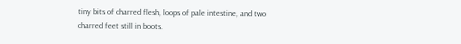tiny bits of charred flesh, loops of pale intestine, and two charred feet still in boots.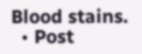Blood stains.
  • Post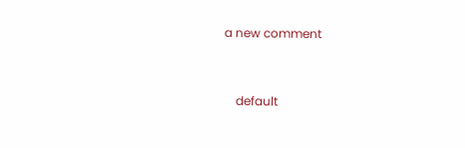a new comment


    default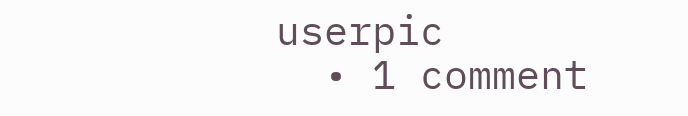userpic
  • 1 comment